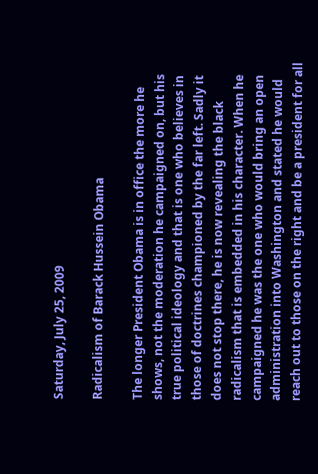Saturday, July 25, 2009

Radicalism of Barack Hussein Obama

The longer President Obama is in office the more he shows, not the moderation he campaigned on, but his true political ideology and that is one who believes in those of doctrines championed by the far left. Sadly it does not stop there, he is now revealing the black radicalism that is embedded in his character. When he campaigned he was the one who would bring an open administration into Washington and stated he would reach out to those on the right and be a president for all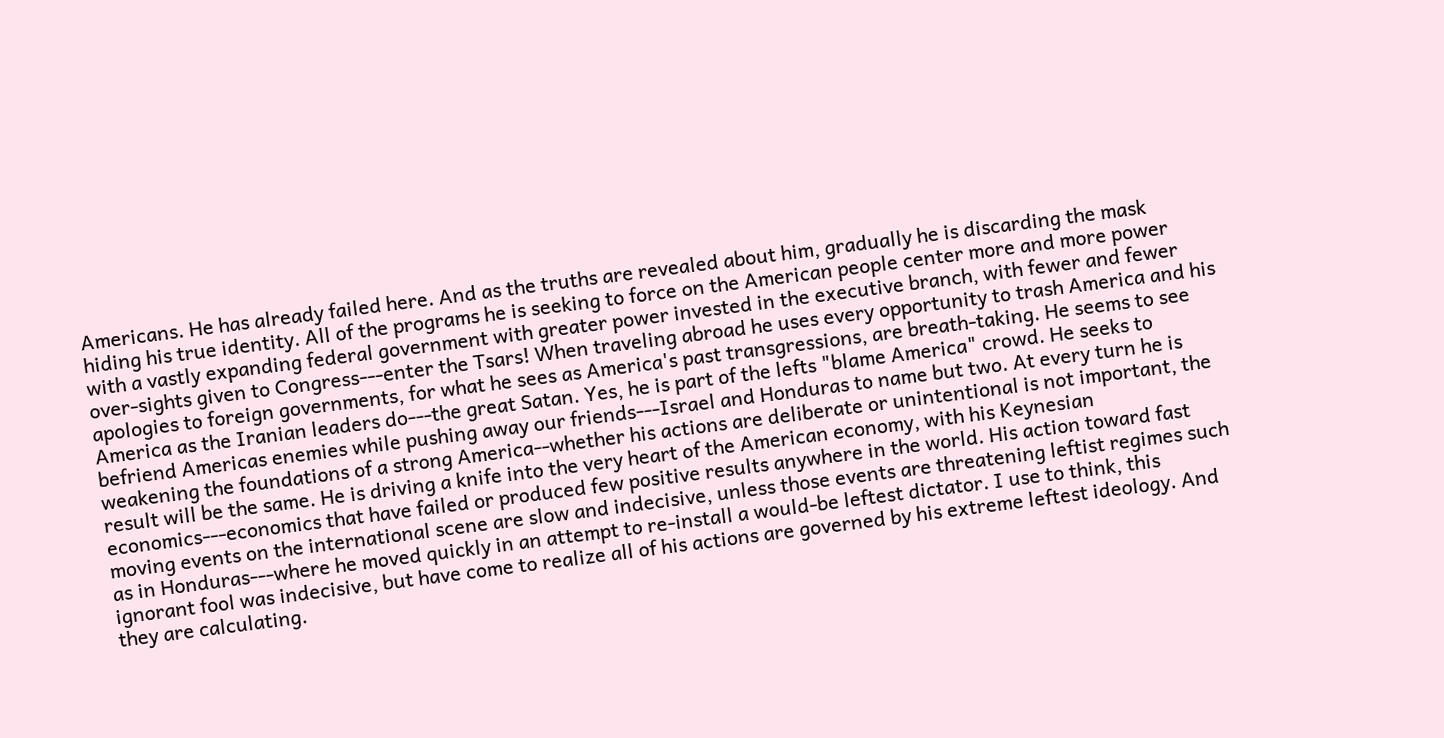Americans. He has already failed here. And as the truths are revealed about him, gradually he is discarding the mask hiding his true identity. All of the programs he is seeking to force on the American people center more and more power with a vastly expanding federal government with greater power invested in the executive branch, with fewer and fewer over-sights given to Congress---enter the Tsars! When traveling abroad he uses every opportunity to trash America and his apologies to foreign governments, for what he sees as America's past transgressions, are breath-taking. He seems to see America as the Iranian leaders do---the great Satan. Yes, he is part of the lefts "blame America" crowd. He seeks to befriend Americas enemies while pushing away our friends---Israel and Honduras to name but two. At every turn he is weakening the foundations of a strong America--whether his actions are deliberate or unintentional is not important, the result will be the same. He is driving a knife into the very heart of the American economy, with his Keynesian economics---economics that have failed or produced few positive results anywhere in the world. His action toward fast moving events on the international scene are slow and indecisive, unless those events are threatening leftist regimes such as in Honduras---where he moved quickly in an attempt to re-install a would-be leftest dictator. I use to think, this ignorant fool was indecisive, but have come to realize all of his actions are governed by his extreme leftest ideology. And they are calculating.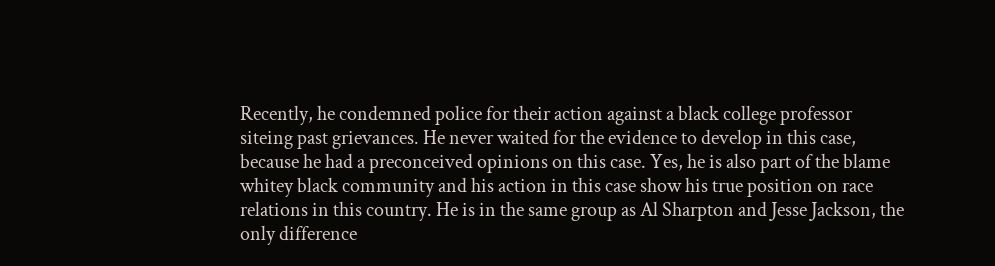Recently, he condemned police for their action against a black college professor siteing past grievances. He never waited for the evidence to develop in this case, because he had a preconceived opinions on this case. Yes, he is also part of the blame whitey black community and his action in this case show his true position on race relations in this country. He is in the same group as Al Sharpton and Jesse Jackson, the only difference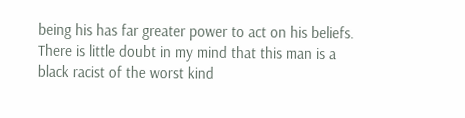being his has far greater power to act on his beliefs. There is little doubt in my mind that this man is a black racist of the worst kind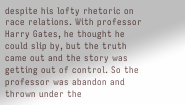despite his lofty rhetoric on race relations. With professor Harry Gates, he thought he could slip by, but the truth came out and the story was getting out of control. So the professor was abandon and thrown under the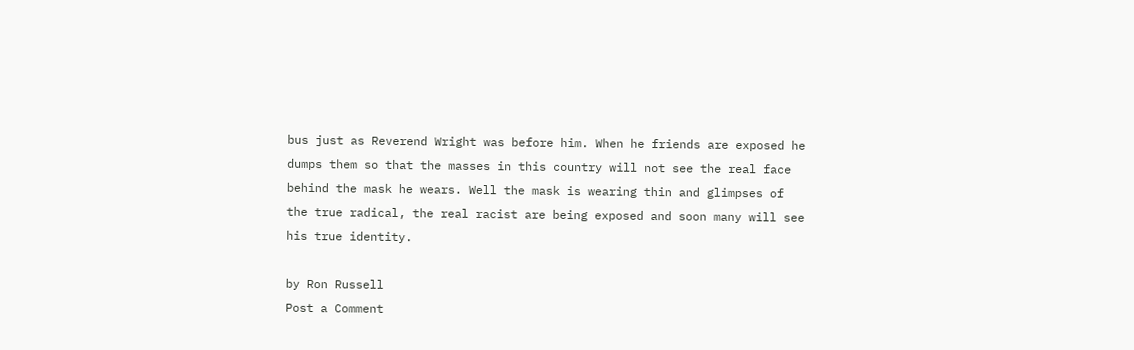bus just as Reverend Wright was before him. When he friends are exposed he dumps them so that the masses in this country will not see the real face behind the mask he wears. Well the mask is wearing thin and glimpses of the true radical, the real racist are being exposed and soon many will see his true identity.

by Ron Russell
Post a Comment